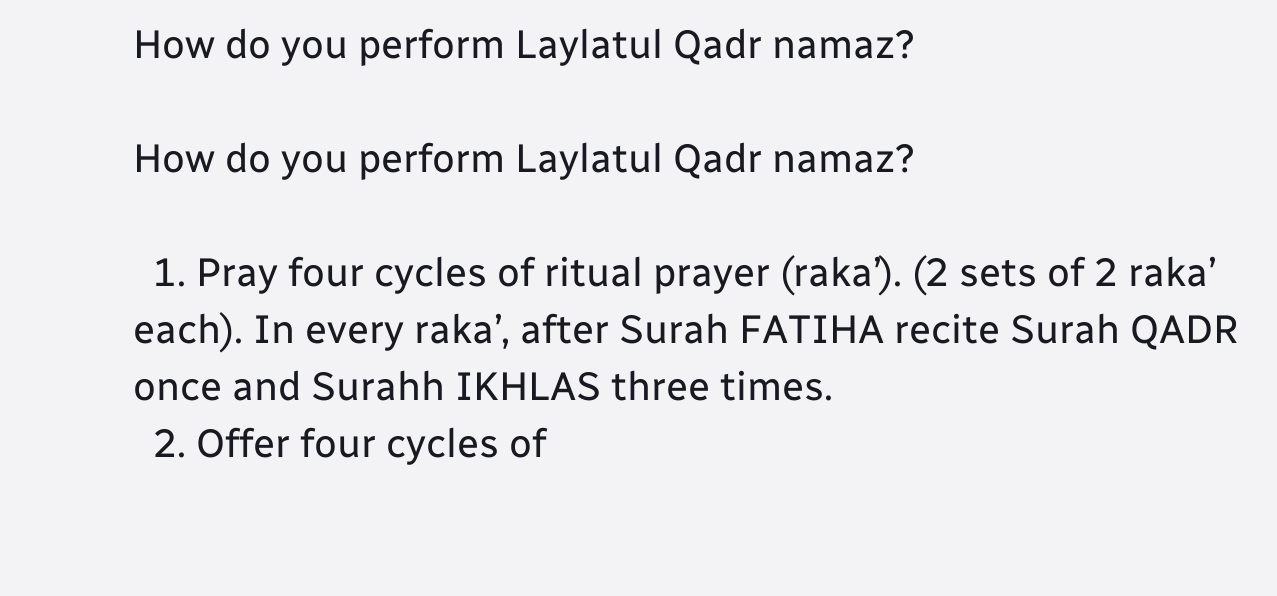How do you perform Laylatul Qadr namaz?

How do you perform Laylatul Qadr namaz?

  1. Pray four cycles of ritual prayer (raka’). (2 sets of 2 raka’ each). In every raka’, after Surah FATIHA recite Surah QADR once and Surahh IKHLAS three times.
  2. Offer four cycles of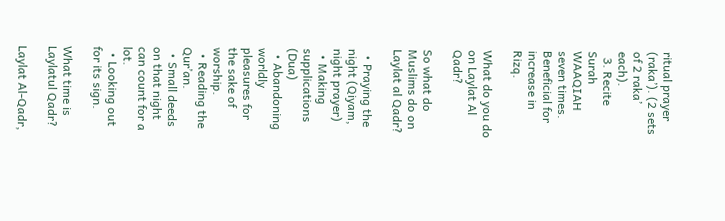ritual prayer (raka’). (2 sets of 2 raka’ each).
  3. Recite Surah WAAQIAH seven times. Beneficial for increase in Rizq.

What do you do on Laylat Al Qadr?

So what do Muslims do on Laylat al Qadr?

  • Praying the night (Qiyam, night prayer)
  • Making supplications (Dua)
  • Abandoning worldly pleasures for the sake of worship.
  • Reading the Qur’an.
  • Small deeds on that night can count for a lot.
  • Looking out for its sign.

What time is Laylatul Qadr?

Laylat Al-Qadr,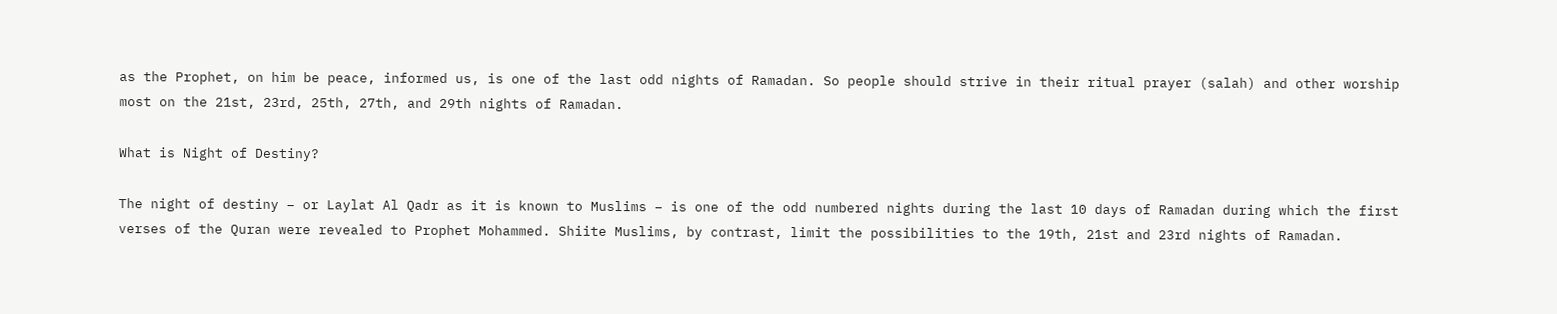as the Prophet, on him be peace, informed us, is one of the last odd nights of Ramadan. So people should strive in their ritual prayer (salah) and other worship most on the 21st, 23rd, 25th, 27th, and 29th nights of Ramadan.

What is Night of Destiny?

The night of destiny – or Laylat Al Qadr as it is known to Muslims – is one of the odd numbered nights during the last 10 days of Ramadan during which the first verses of the Quran were revealed to Prophet Mohammed. Shiite Muslims, by contrast, limit the possibilities to the 19th, 21st and 23rd nights of Ramadan.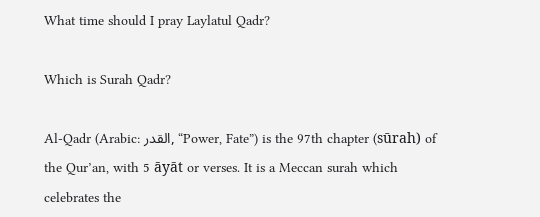What time should I pray Laylatul Qadr?

Which is Surah Qadr?

Al-Qadr (Arabic: القدر, “Power, Fate”) is the 97th chapter (sūrah) of the Qur’an, with 5 āyāt or verses. It is a Meccan surah which celebrates the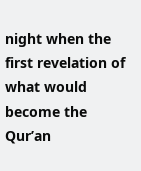night when the first revelation of what would become the Qur’an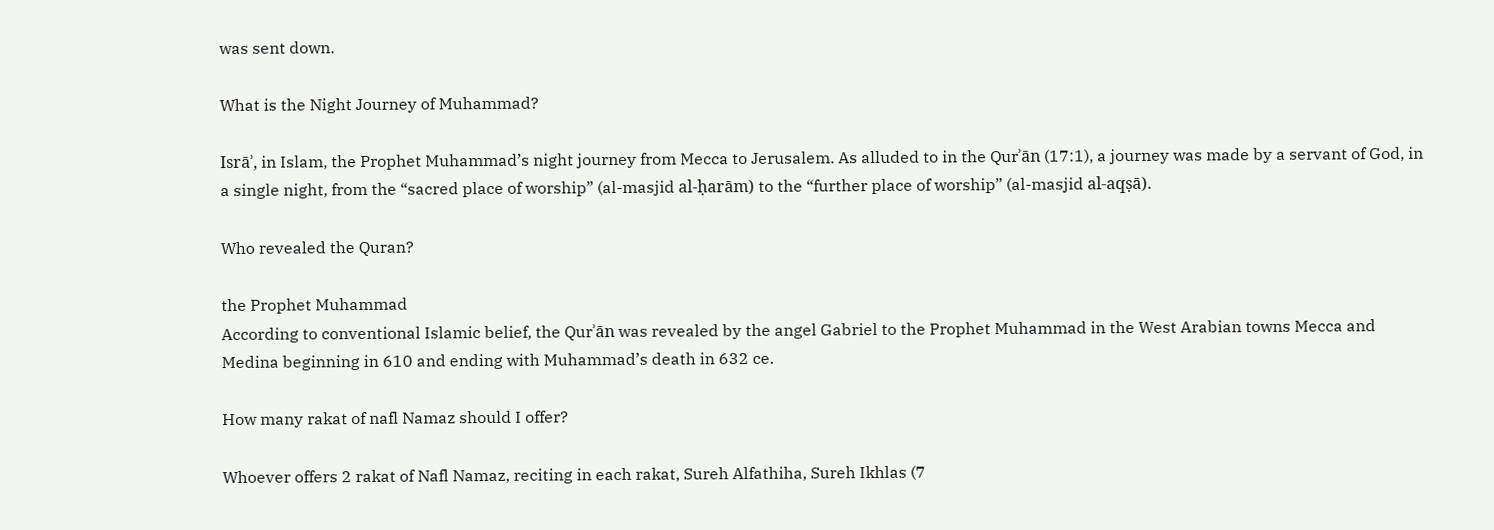was sent down.

What is the Night Journey of Muhammad?

Isrāʾ, in Islam, the Prophet Muhammad’s night journey from Mecca to Jerusalem. As alluded to in the Qurʾān (17:1), a journey was made by a servant of God, in a single night, from the “sacred place of worship” (al-masjid al-ḥarām) to the “further place of worship” (al-masjid al-aqṣā).

Who revealed the Quran?

the Prophet Muhammad
According to conventional Islamic belief, the Qurʾān was revealed by the angel Gabriel to the Prophet Muhammad in the West Arabian towns Mecca and Medina beginning in 610 and ending with Muhammad’s death in 632 ce.

How many rakat of nafl Namaz should I offer?

Whoever offers 2 rakat of Nafl Namaz, reciting in each rakat, Sureh Alfathiha, Sureh Ikhlas (7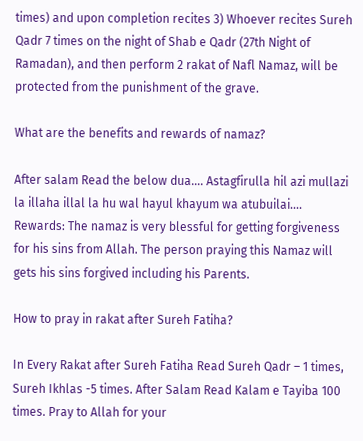times) and upon completion recites 3) Whoever recites Sureh Qadr 7 times on the night of Shab e Qadr (27th Night of Ramadan), and then perform 2 rakat of Nafl Namaz, will be protected from the punishment of the grave.

What are the benefits and rewards of namaz?

After salam Read the below dua…. Astagfirulla hil azi mullazi la illaha illal la hu wal hayul khayum wa atubuilai…. Rewards: The namaz is very blessful for getting forgiveness for his sins from Allah. The person praying this Namaz will gets his sins forgived including his Parents.

How to pray in rakat after Sureh Fatiha?

In Every Rakat after Sureh Fatiha Read Sureh Qadr – 1 times, Sureh Ikhlas -5 times. After Salam Read Kalam e Tayiba 100 times. Pray to Allah for your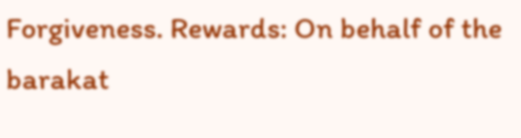Forgiveness. Rewards: On behalf of the barakat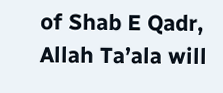of Shab E Qadr, Allah Ta’ala will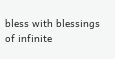bless with blessings of infinite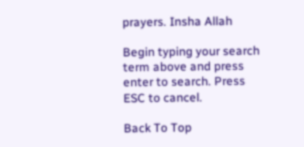prayers. Insha Allah

Begin typing your search term above and press enter to search. Press ESC to cancel.

Back To Top